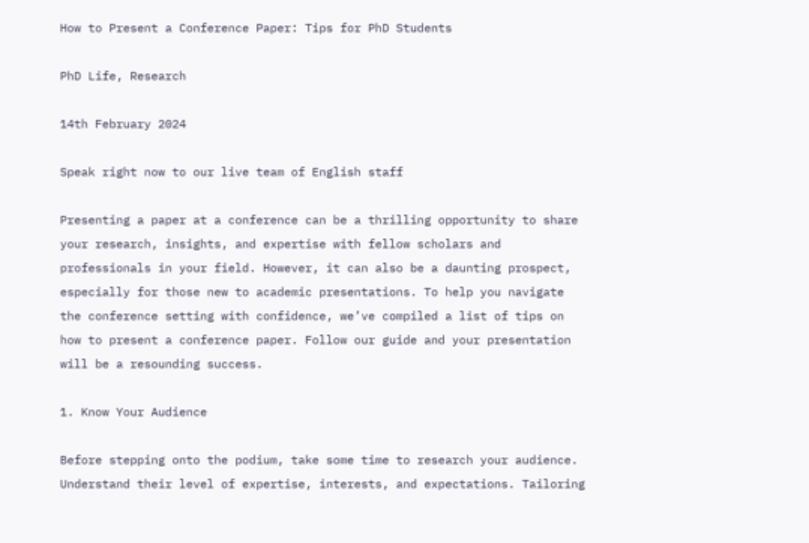How to Present a Conference Paper: Tips for PhD Students

PhD Life, Research

14th February 2024

Speak right now to our live team of English staff

Presenting a paper at a conference can be a thrilling opportunity to share your research, insights, and expertise with fellow scholars and professionals in your field. However, it can also be a daunting prospect, especially for those new to academic presentations. To help you navigate the conference setting with confidence, we’ve compiled a list of tips on how to present a conference paper. Follow our guide and your presentation will be a resounding success.

1. Know Your Audience

Before stepping onto the podium, take some time to research your audience. Understand their level of expertise, interests, and expectations. Tailoring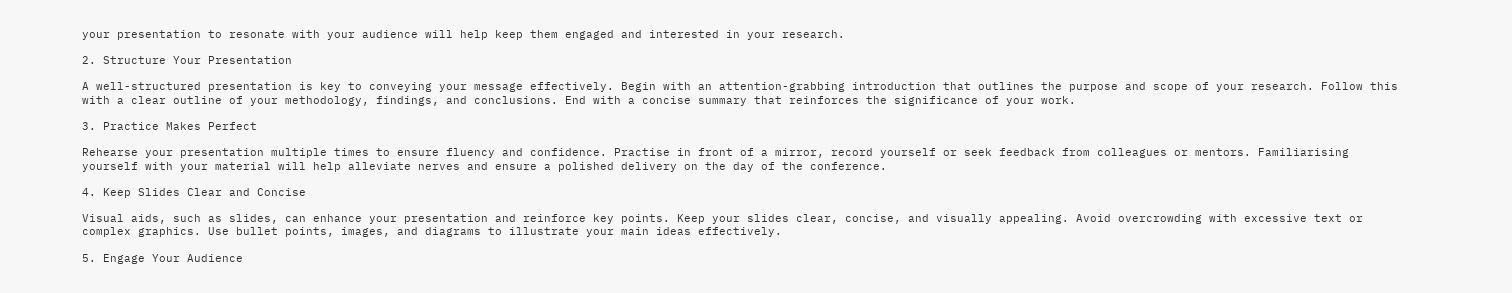your presentation to resonate with your audience will help keep them engaged and interested in your research.

2. Structure Your Presentation

A well-structured presentation is key to conveying your message effectively. Begin with an attention-grabbing introduction that outlines the purpose and scope of your research. Follow this with a clear outline of your methodology, findings, and conclusions. End with a concise summary that reinforces the significance of your work.

3. Practice Makes Perfect

Rehearse your presentation multiple times to ensure fluency and confidence. Practise in front of a mirror, record yourself or seek feedback from colleagues or mentors. Familiarising yourself with your material will help alleviate nerves and ensure a polished delivery on the day of the conference.

4. Keep Slides Clear and Concise

Visual aids, such as slides, can enhance your presentation and reinforce key points. Keep your slides clear, concise, and visually appealing. Avoid overcrowding with excessive text or complex graphics. Use bullet points, images, and diagrams to illustrate your main ideas effectively.

5. Engage Your Audience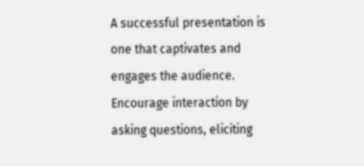A successful presentation is one that captivates and engages the audience. Encourage interaction by asking questions, eliciting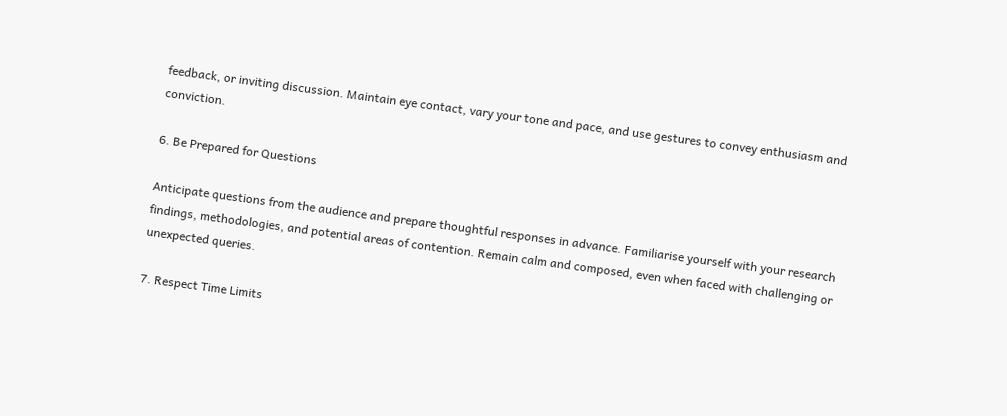feedback, or inviting discussion. Maintain eye contact, vary your tone and pace, and use gestures to convey enthusiasm and conviction.

6. Be Prepared for Questions

Anticipate questions from the audience and prepare thoughtful responses in advance. Familiarise yourself with your research findings, methodologies, and potential areas of contention. Remain calm and composed, even when faced with challenging or unexpected queries.

7. Respect Time Limits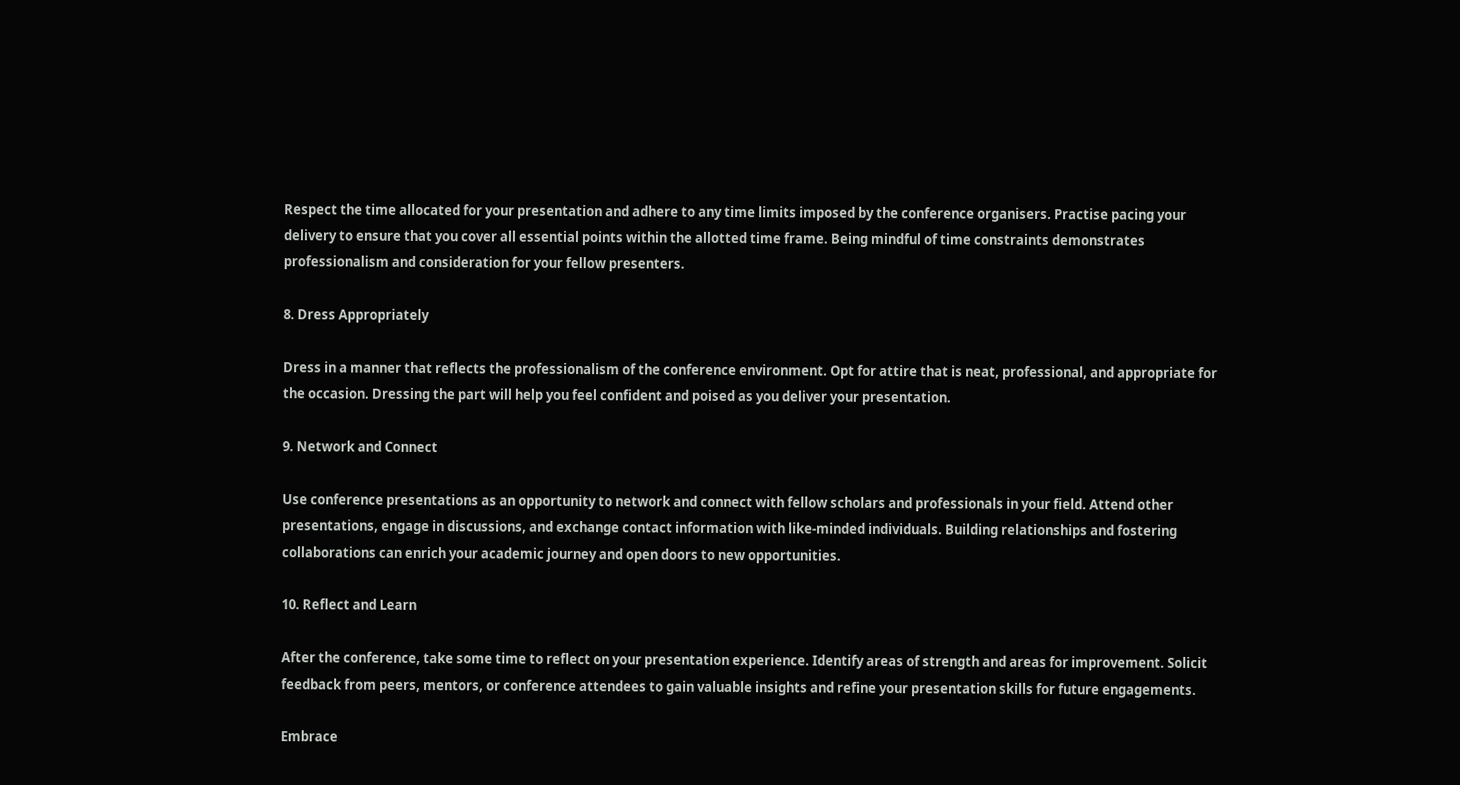Respect the time allocated for your presentation and adhere to any time limits imposed by the conference organisers. Practise pacing your delivery to ensure that you cover all essential points within the allotted time frame. Being mindful of time constraints demonstrates professionalism and consideration for your fellow presenters.

8. Dress Appropriately

Dress in a manner that reflects the professionalism of the conference environment. Opt for attire that is neat, professional, and appropriate for the occasion. Dressing the part will help you feel confident and poised as you deliver your presentation.

9. Network and Connect

Use conference presentations as an opportunity to network and connect with fellow scholars and professionals in your field. Attend other presentations, engage in discussions, and exchange contact information with like-minded individuals. Building relationships and fostering collaborations can enrich your academic journey and open doors to new opportunities.

10. Reflect and Learn

After the conference, take some time to reflect on your presentation experience. Identify areas of strength and areas for improvement. Solicit feedback from peers, mentors, or conference attendees to gain valuable insights and refine your presentation skills for future engagements.

Embrace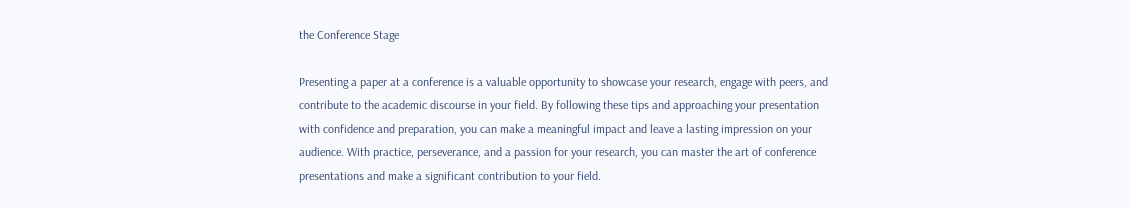the Conference Stage

Presenting a paper at a conference is a valuable opportunity to showcase your research, engage with peers, and contribute to the academic discourse in your field. By following these tips and approaching your presentation with confidence and preparation, you can make a meaningful impact and leave a lasting impression on your audience. With practice, perseverance, and a passion for your research, you can master the art of conference presentations and make a significant contribution to your field.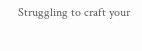Struggling to craft your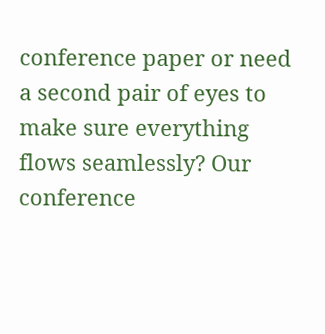conference paper or need a second pair of eyes to make sure everything flows seamlessly? Our conference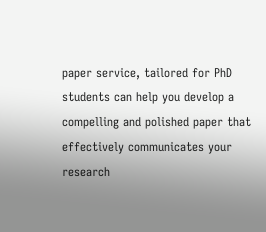paper service, tailored for PhD students can help you develop a compelling and polished paper that effectively communicates your research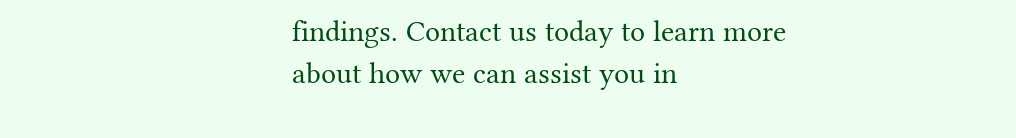findings. Contact us today to learn more about how we can assist you in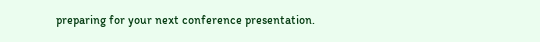preparing for your next conference presentation.